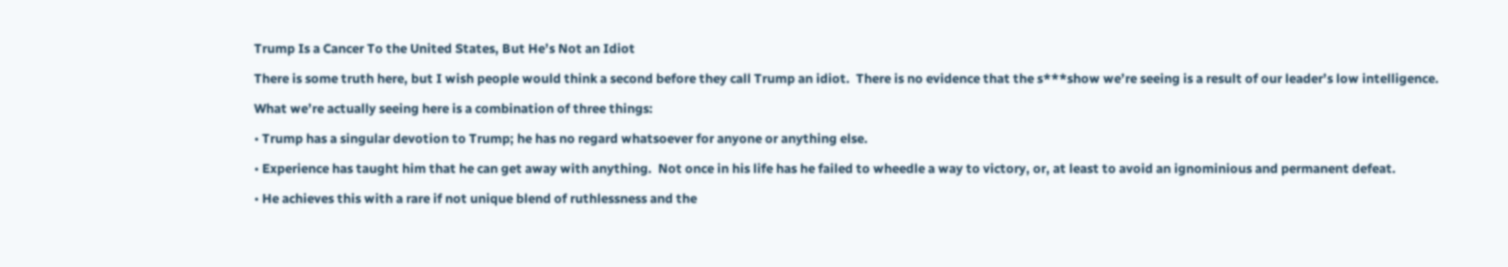Trump Is a Cancer To the United States, But He’s Not an Idiot

There is some truth here, but I wish people would think a second before they call Trump an idiot.  There is no evidence that the s***show we’re seeing is a result of our leader’s low intelligence.

What we’re actually seeing here is a combination of three things:

• Trump has a singular devotion to Trump; he has no regard whatsoever for anyone or anything else.

• Experience has taught him that he can get away with anything.  Not once in his life has he failed to wheedle a way to victory, or, at least to avoid an ignominious and permanent defeat.

• He achieves this with a rare if not unique blend of ruthlessness and the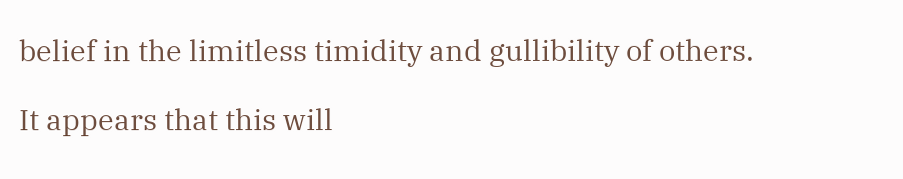belief in the limitless timidity and gullibility of others.

It appears that this will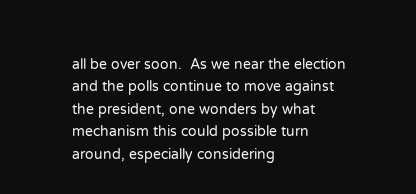all be over soon.  As we near the election and the polls continue to move against the president, one wonders by what mechanism this could possible turn around, especially considering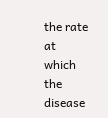the rate at which the disease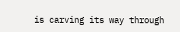is carving its way through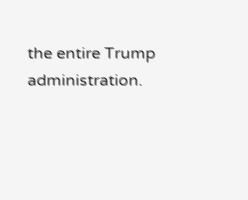the entire Trump administration.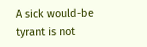A sick would-be tyrant is not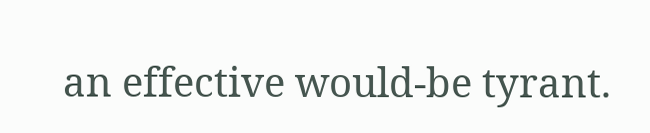an effective would-be tyrant.